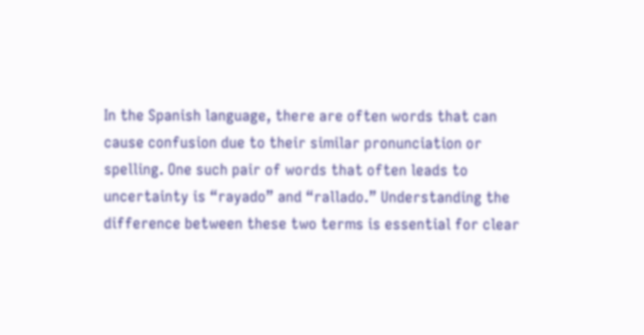In the Spanish language, there are often words that can cause confusion due to their similar pronunciation or spelling. One such pair of words that often leads to uncertainty is “rayado” and “rallado.” Understanding the difference between these two terms is essential for clear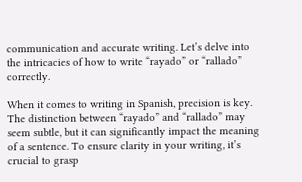communication and accurate writing. Let’s delve into the intricacies of how to write “rayado” or “rallado” correctly.

When it comes to writing in Spanish, precision is key. The distinction between “rayado” and “rallado” may seem subtle, but it can significantly impact the meaning of a sentence. To ensure clarity in your writing, it’s crucial to grasp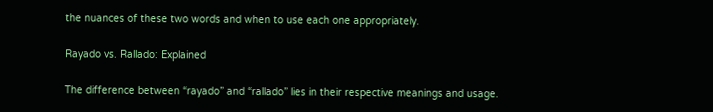the nuances of these two words and when to use each one appropriately.

Rayado vs. Rallado: Explained

The difference between “rayado” and “rallado” lies in their respective meanings and usage.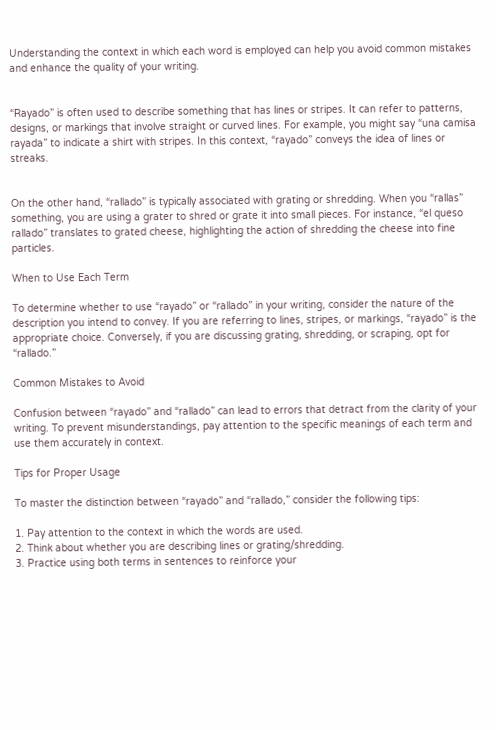Understanding the context in which each word is employed can help you avoid common mistakes and enhance the quality of your writing.


“Rayado” is often used to describe something that has lines or stripes. It can refer to patterns, designs, or markings that involve straight or curved lines. For example, you might say “una camisa rayada” to indicate a shirt with stripes. In this context, “rayado” conveys the idea of lines or streaks.


On the other hand, “rallado” is typically associated with grating or shredding. When you “rallas” something, you are using a grater to shred or grate it into small pieces. For instance, “el queso rallado” translates to grated cheese, highlighting the action of shredding the cheese into fine particles.

When to Use Each Term

To determine whether to use “rayado” or “rallado” in your writing, consider the nature of the description you intend to convey. If you are referring to lines, stripes, or markings, “rayado” is the appropriate choice. Conversely, if you are discussing grating, shredding, or scraping, opt for “rallado.”

Common Mistakes to Avoid

Confusion between “rayado” and “rallado” can lead to errors that detract from the clarity of your writing. To prevent misunderstandings, pay attention to the specific meanings of each term and use them accurately in context.

Tips for Proper Usage

To master the distinction between “rayado” and “rallado,” consider the following tips:

1. Pay attention to the context in which the words are used.
2. Think about whether you are describing lines or grating/shredding.
3. Practice using both terms in sentences to reinforce your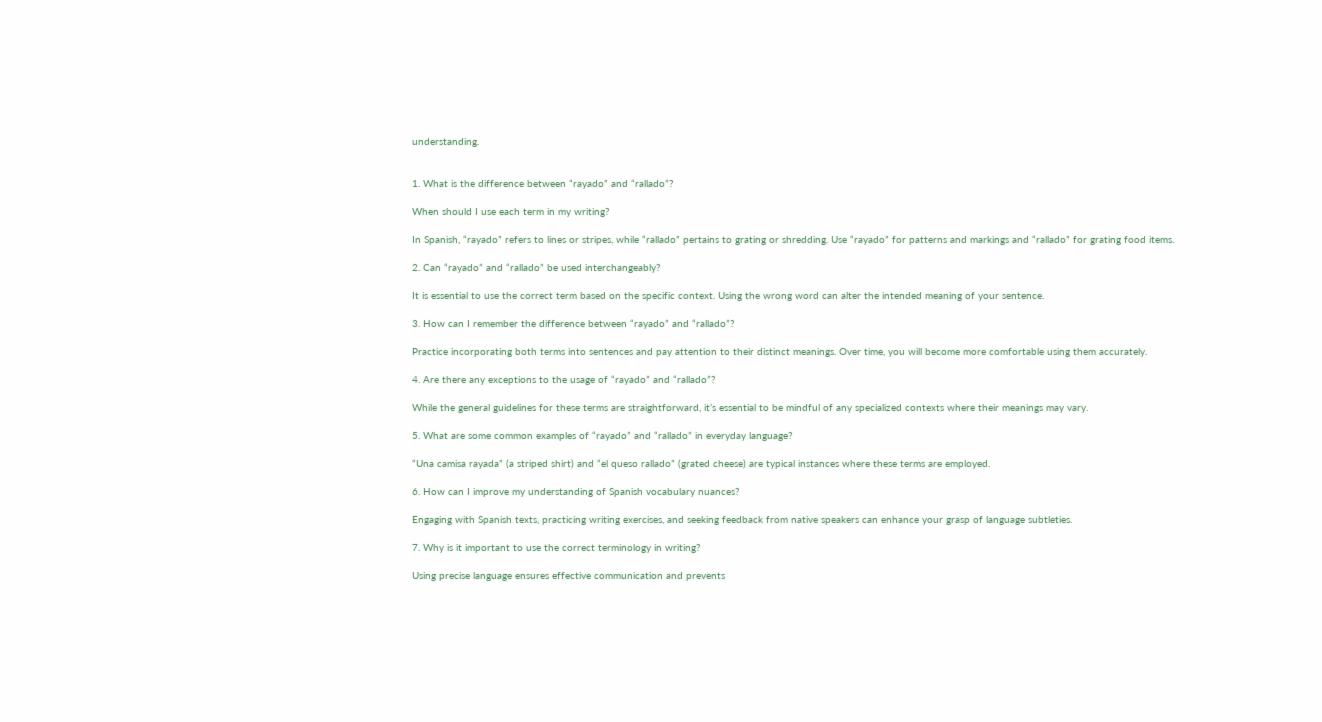understanding.


1. What is the difference between “rayado” and “rallado”?

When should I use each term in my writing?

In Spanish, “rayado” refers to lines or stripes, while “rallado” pertains to grating or shredding. Use “rayado” for patterns and markings and “rallado” for grating food items.

2. Can “rayado” and “rallado” be used interchangeably?

It is essential to use the correct term based on the specific context. Using the wrong word can alter the intended meaning of your sentence.

3. How can I remember the difference between “rayado” and “rallado”?

Practice incorporating both terms into sentences and pay attention to their distinct meanings. Over time, you will become more comfortable using them accurately.

4. Are there any exceptions to the usage of “rayado” and “rallado”?

While the general guidelines for these terms are straightforward, it’s essential to be mindful of any specialized contexts where their meanings may vary.

5. What are some common examples of “rayado” and “rallado” in everyday language?

“Una camisa rayada” (a striped shirt) and “el queso rallado” (grated cheese) are typical instances where these terms are employed.

6. How can I improve my understanding of Spanish vocabulary nuances?

Engaging with Spanish texts, practicing writing exercises, and seeking feedback from native speakers can enhance your grasp of language subtleties.

7. Why is it important to use the correct terminology in writing?

Using precise language ensures effective communication and prevents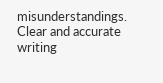misunderstandings. Clear and accurate writing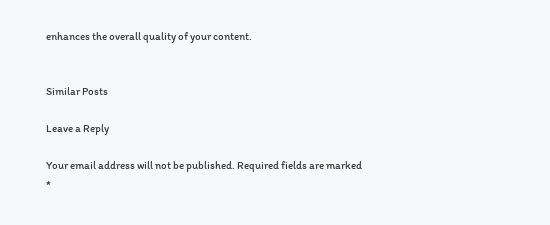enhances the overall quality of your content.


Similar Posts

Leave a Reply

Your email address will not be published. Required fields are marked *